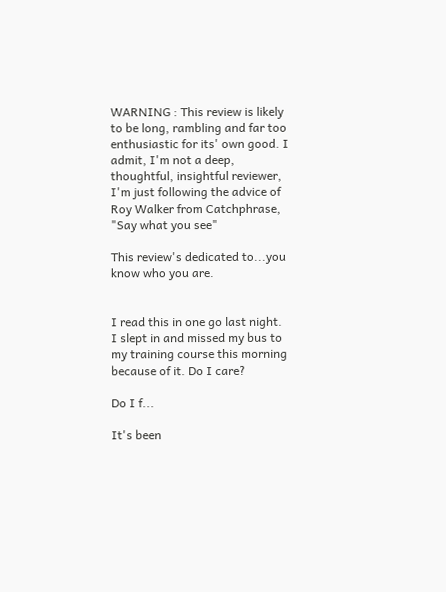WARNING : This review is likely to be long, rambling and far too enthusiastic for its' own good. I admit, I'm not a deep, thoughtful, insightful reviewer, I'm just following the advice of Roy Walker from Catchphrase, "Say what you see"

This review's dedicated to...you know who you are.


I read this in one go last night. I slept in and missed my bus to my training course this morning because of it. Do I care?

Do I f...

It's been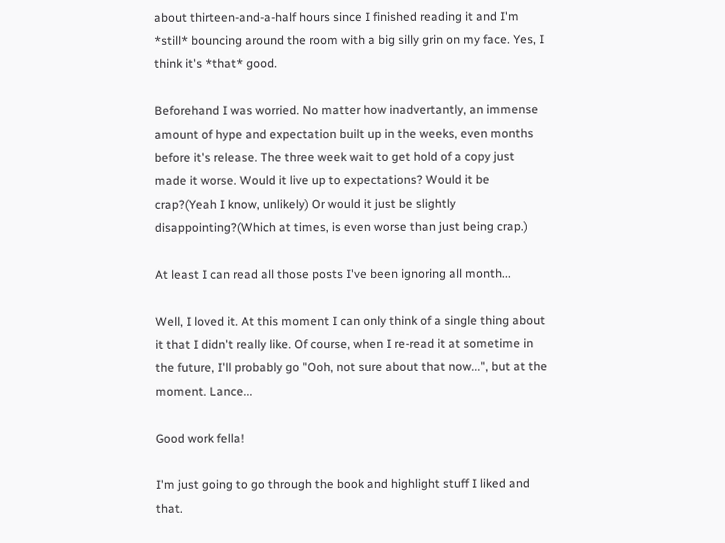about thirteen-and-a-half hours since I finished reading it and I'm *still* bouncing around the room with a big silly grin on my face. Yes, I think it's *that* good.

Beforehand I was worried. No matter how inadvertantly, an immense amount of hype and expectation built up in the weeks, even months before it's release. The three week wait to get hold of a copy just made it worse. Would it live up to expectations? Would it be crap?(Yeah I know, unlikely) Or would it just be slightly disappointing?(Which at times, is even worse than just being crap.)

At least I can read all those posts I've been ignoring all month...

Well, I loved it. At this moment I can only think of a single thing about it that I didn't really like. Of course, when I re-read it at sometime in the future, I'll probably go "Ooh, not sure about that now...", but at the moment. Lance...

Good work fella!

I'm just going to go through the book and highlight stuff I liked and that.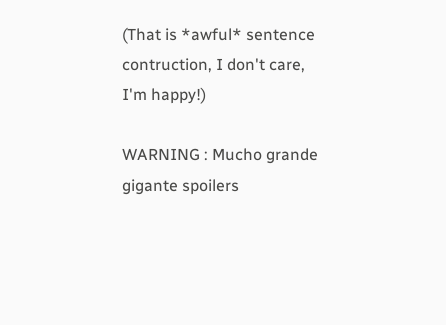(That is *awful* sentence contruction, I don't care, I'm happy!)

WARNING : Mucho grande gigante spoilers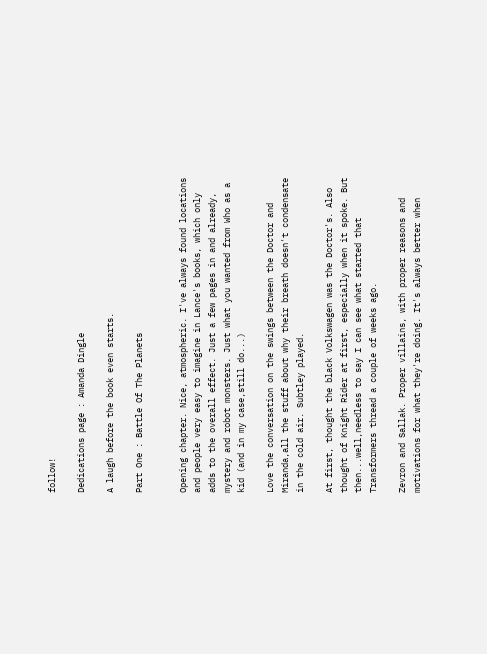follow!

Dedications page : Amanda Dingle

A laugh before the book even starts.

Part One : Battle Of The Planets


Opening chapter. Nice, atmospheric. I've always found locations and people very easy to imagine in Lance's books, which only adds to the overall effect. Just a few pages in and already, mystery and robot monsters. Just what you wanted from Who as a kid (and in my case,still do...)

Love the conversation on the swings between the Doctor and Miranda,all the stuff about why their breath doesn't condensate in the cold air. Subtley played.

At first, thought the black Volkswagen was the Doctor's. Also thought of Knight Rider at first, especially when it spoke. But then...well,needless to say I can see what started that Transformers thread a couple of weeks ago.

Zevron and Sallak. Proper villains, with proper reasons and motivations for what they're doing. It's always better when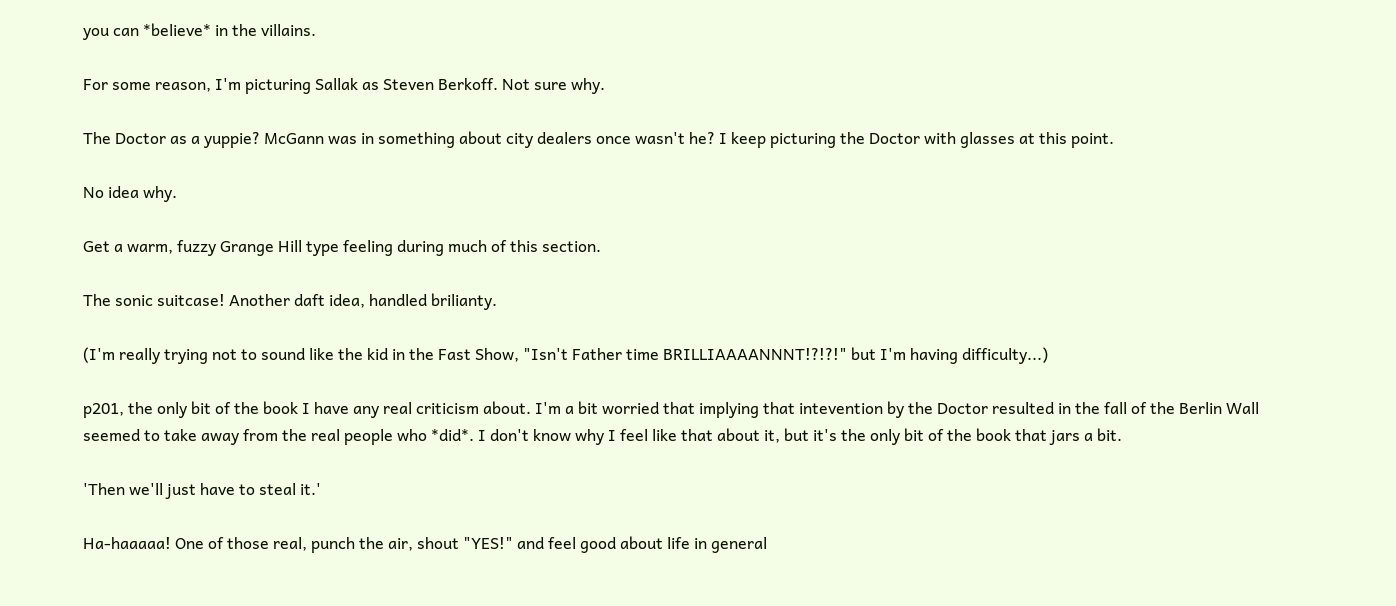you can *believe* in the villains.

For some reason, I'm picturing Sallak as Steven Berkoff. Not sure why.

The Doctor as a yuppie? McGann was in something about city dealers once wasn't he? I keep picturing the Doctor with glasses at this point.

No idea why.

Get a warm, fuzzy Grange Hill type feeling during much of this section.

The sonic suitcase! Another daft idea, handled brilianty.

(I'm really trying not to sound like the kid in the Fast Show, "Isn't Father time BRILLIAAAANNNT!?!?!" but I'm having difficulty...)

p201, the only bit of the book I have any real criticism about. I'm a bit worried that implying that intevention by the Doctor resulted in the fall of the Berlin Wall seemed to take away from the real people who *did*. I don't know why I feel like that about it, but it's the only bit of the book that jars a bit.

'Then we'll just have to steal it.'

Ha-haaaaa! One of those real, punch the air, shout "YES!" and feel good about life in general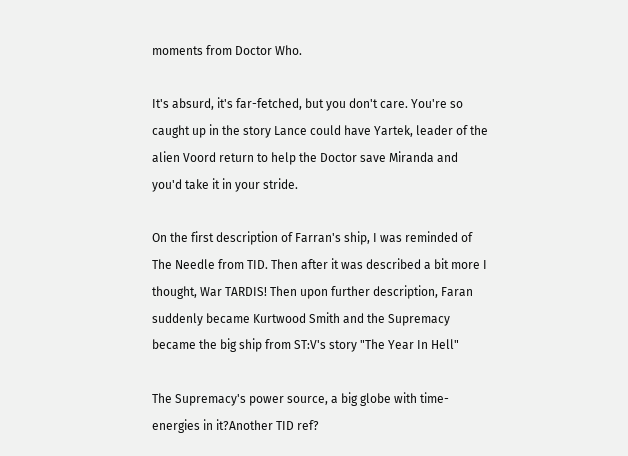moments from Doctor Who.

It's absurd, it's far-fetched, but you don't care. You're so caught up in the story Lance could have Yartek, leader of the alien Voord return to help the Doctor save Miranda and you'd take it in your stride.

On the first description of Farran's ship, I was reminded of The Needle from TID. Then after it was described a bit more I thought, War TARDIS! Then upon further description, Faran suddenly became Kurtwood Smith and the Supremacy became the big ship from ST:V's story "The Year In Hell"

The Supremacy's power source, a big globe with time-energies in it?Another TID ref?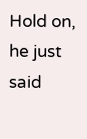Hold on, he just said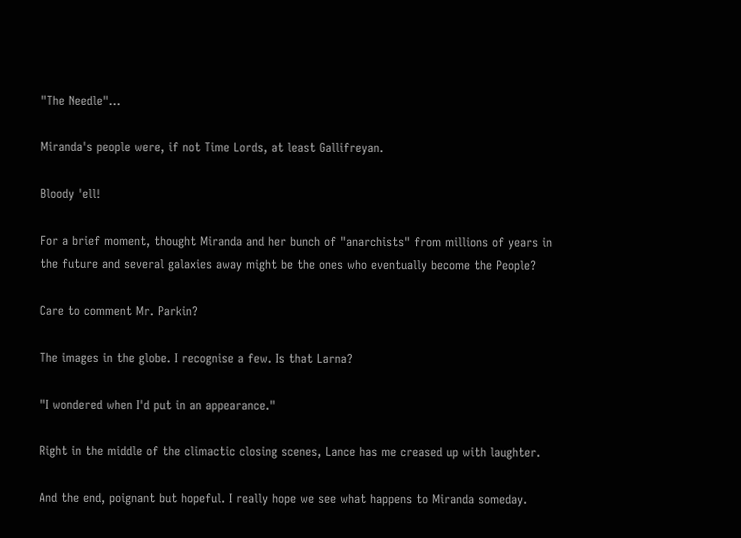"The Needle"...

Miranda's people were, if not Time Lords, at least Gallifreyan.

Bloody 'ell!

For a brief moment, thought Miranda and her bunch of "anarchists" from millions of years in the future and several galaxies away might be the ones who eventually become the People?

Care to comment Mr. Parkin?

The images in the globe. I recognise a few. Is that Larna?

"I wondered when I'd put in an appearance."

Right in the middle of the climactic closing scenes, Lance has me creased up with laughter.

And the end, poignant but hopeful. I really hope we see what happens to Miranda someday.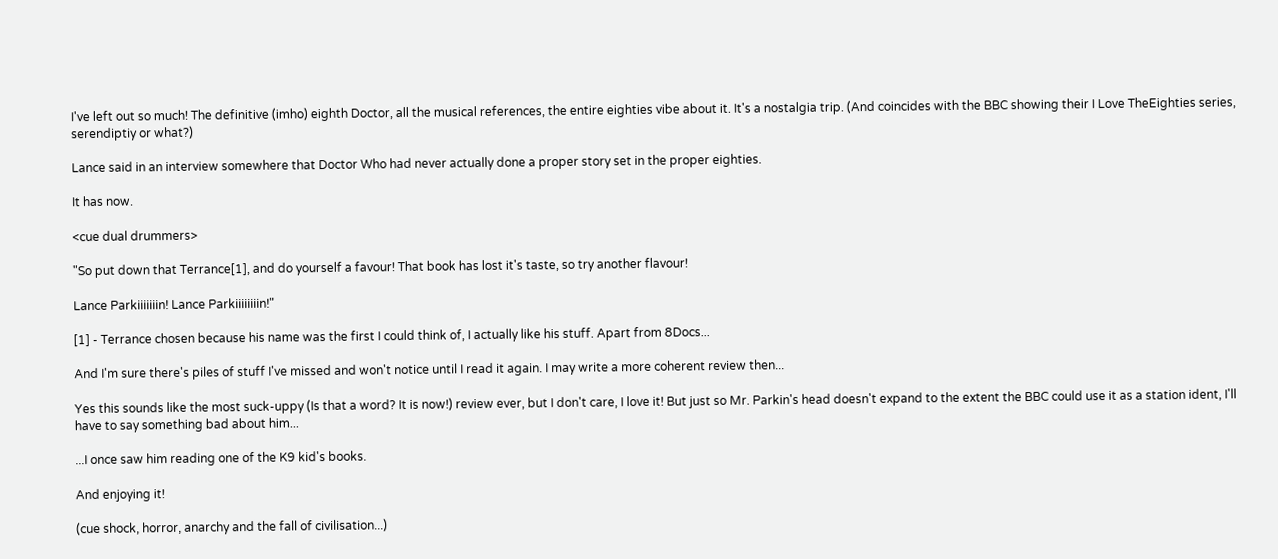I've left out so much! The definitive (imho) eighth Doctor, all the musical references, the entire eighties vibe about it. It's a nostalgia trip. (And coincides with the BBC showing their I Love TheEighties series, serendiptiy or what?)

Lance said in an interview somewhere that Doctor Who had never actually done a proper story set in the proper eighties.

It has now.

<cue dual drummers>

"So put down that Terrance[1], and do yourself a favour! That book has lost it's taste, so try another flavour!

Lance Parkiiiiiiin! Lance Parkiiiiiiiin!"

[1] - Terrance chosen because his name was the first I could think of, I actually like his stuff. Apart from 8Docs...

And I'm sure there's piles of stuff I've missed and won't notice until I read it again. I may write a more coherent review then...

Yes this sounds like the most suck-uppy (Is that a word? It is now!) review ever, but I don't care, I love it! But just so Mr. Parkin's head doesn't expand to the extent the BBC could use it as a station ident, I'll have to say something bad about him...

...I once saw him reading one of the K9 kid's books.

And enjoying it!

(cue shock, horror, anarchy and the fall of civilisation...)